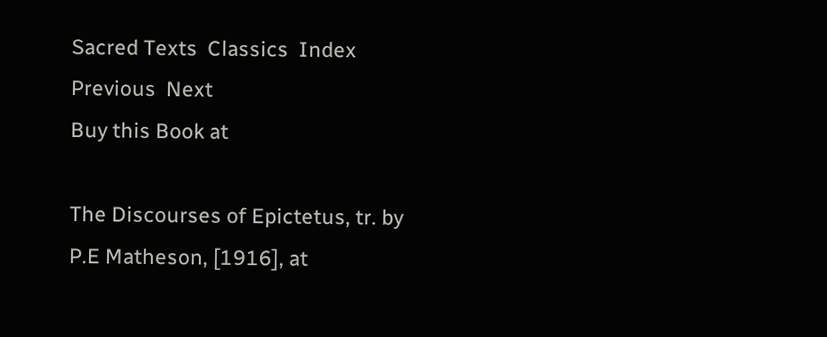Sacred Texts  Classics  Index  Previous  Next
Buy this Book at

The Discourses of Epictetus, tr. by P.E Matheson, [1916], at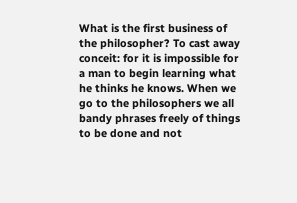What is the first business of the philosopher? To cast away conceit: for it is impossible for a man to begin learning what he thinks he knows. When we go to the philosophers we all bandy phrases freely of things to be done and not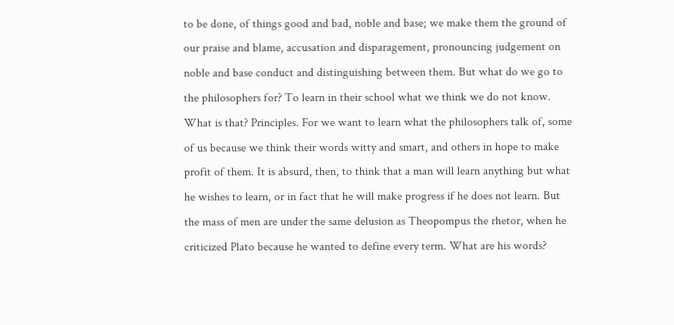to be done, of things good and bad, noble and base; we make them the ground of our praise and blame, accusation and disparagement, pronouncing judgement on noble and base conduct and distinguishing between them. But what do we go to the philosophers for? To learn in their school what we think we do not know. What is that? Principles. For we want to learn what the philosophers talk of, some of us because we think their words witty and smart, and others in hope to make profit of them. It is absurd, then, to think that a man will learn anything but what he wishes to learn, or in fact that he will make progress if he does not learn. But the mass of men are under the same delusion as Theopompus the rhetor, when he criticized Plato because he wanted to define every term. What are his words?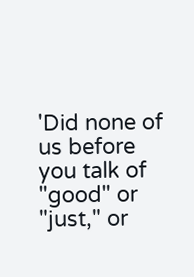'Did none of us before you talk of "good" or "just," or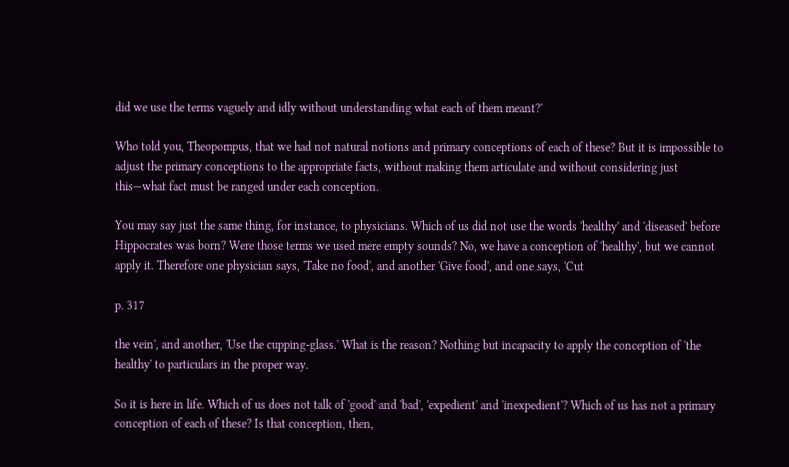did we use the terms vaguely and idly without understanding what each of them meant?'

Who told you, Theopompus, that we had not natural notions and primary conceptions of each of these? But it is impossible to adjust the primary conceptions to the appropriate facts, without making them articulate and without considering just this—what fact must be ranged under each conception.

You may say just the same thing, for instance, to physicians. Which of us did not use the words 'healthy' and 'diseased' before Hippocrates was born? Were those terms we used mere empty sounds? No, we have a conception of 'healthy', but we cannot apply it. Therefore one physician says, 'Take no food', and another 'Give food', and one says, 'Cut

p. 317

the vein', and another, 'Use the cupping-glass.' What is the reason? Nothing but incapacity to apply the conception of 'the healthy' to particulars in the proper way.

So it is here in life. Which of us does not talk of 'good' and 'bad', 'expedient' and 'inexpedient'? Which of us has not a primary conception of each of these? Is that conception, then,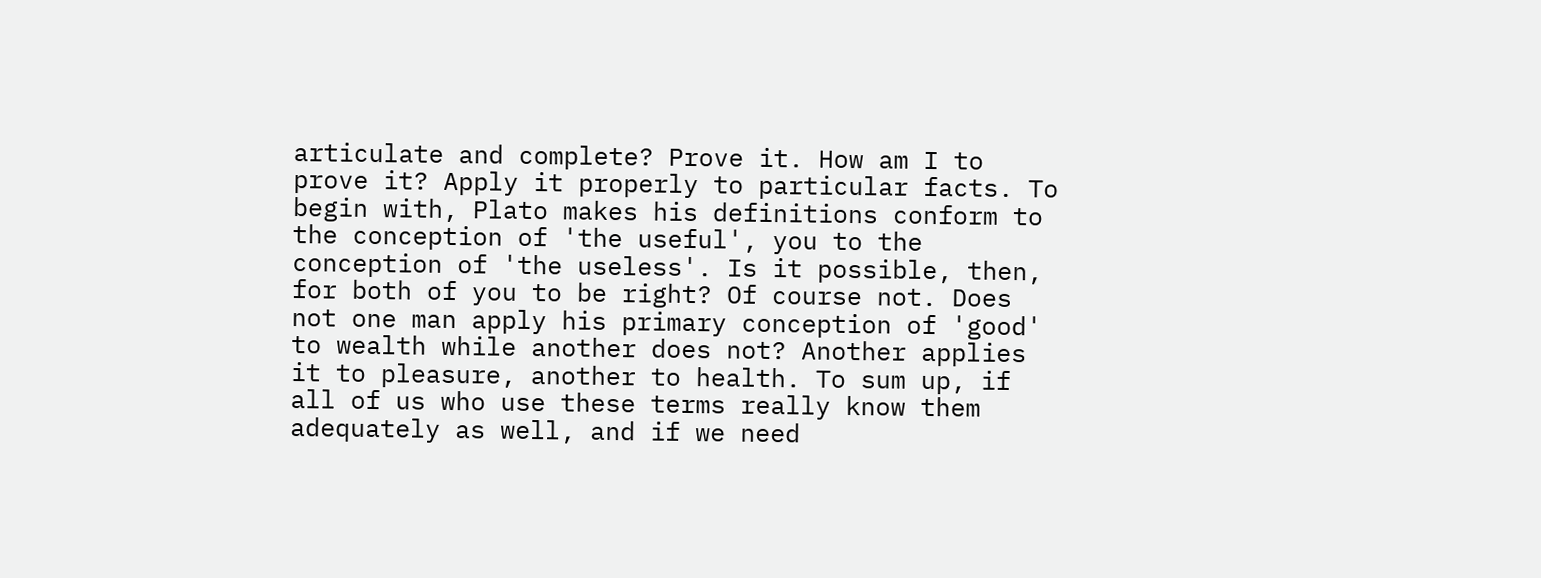articulate and complete? Prove it. How am I to prove it? Apply it properly to particular facts. To begin with, Plato makes his definitions conform to the conception of 'the useful', you to the conception of 'the useless'. Is it possible, then, for both of you to be right? Of course not. Does not one man apply his primary conception of 'good' to wealth while another does not? Another applies it to pleasure, another to health. To sum up, if all of us who use these terms really know them adequately as well, and if we need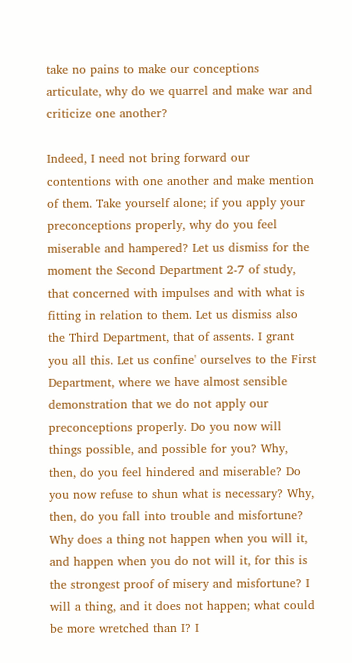take no pains to make our conceptions articulate, why do we quarrel and make war and criticize one another?

Indeed, I need not bring forward our contentions with one another and make mention of them. Take yourself alone; if you apply your preconceptions properly, why do you feel miserable and hampered? Let us dismiss for the moment the Second Department 2-7 of study, that concerned with impulses and with what is fitting in relation to them. Let us dismiss also the Third Department, that of assents. I grant you all this. Let us confine' ourselves to the First Department, where we have almost sensible demonstration that we do not apply our preconceptions properly. Do you now will things possible, and possible for you? Why, then, do you feel hindered and miserable? Do you now refuse to shun what is necessary? Why, then, do you fall into trouble and misfortune? Why does a thing not happen when you will it, and happen when you do not will it, for this is the strongest proof of misery and misfortune? I will a thing, and it does not happen; what could be more wretched than I? I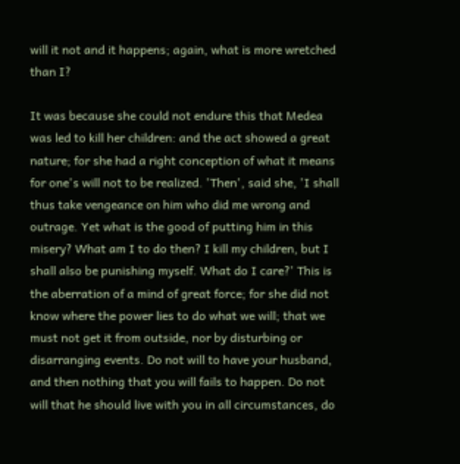will it not and it happens; again, what is more wretched than I?

It was because she could not endure this that Medea was led to kill her children: and the act showed a great nature; for she had a right conception of what it means for one's will not to be realized. 'Then', said she, 'I shall thus take vengeance on him who did me wrong and outrage. Yet what is the good of putting him in this misery? What am I to do then? I kill my children, but I shall also be punishing myself. What do I care?' This is the aberration of a mind of great force; for she did not know where the power lies to do what we will; that we must not get it from outside, nor by disturbing or disarranging events. Do not will to have your husband, and then nothing that you will fails to happen. Do not will that he should live with you in all circumstances, do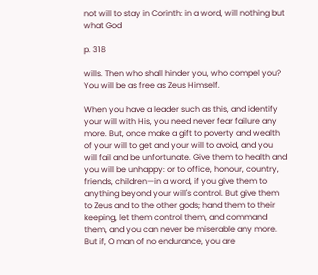not will to stay in Corinth: in a word, will nothing but what God

p. 318

wills. Then who shall hinder you, who compel you? You will be as free as Zeus Himself.

When you have a leader such as this, and identify your will with His, you need never fear failure any more. But, once make a gift to poverty and wealth of your will to get and your will to avoid, and you will fail and be unfortunate. Give them to health and you will be unhappy: or to office, honour, country, friends, children—in a word, if you give them to anything beyond your will's control. But give them to Zeus and to the other gods; hand them to their keeping, let them control them, and command them, and you can never be miserable any more. But if, O man of no endurance, you are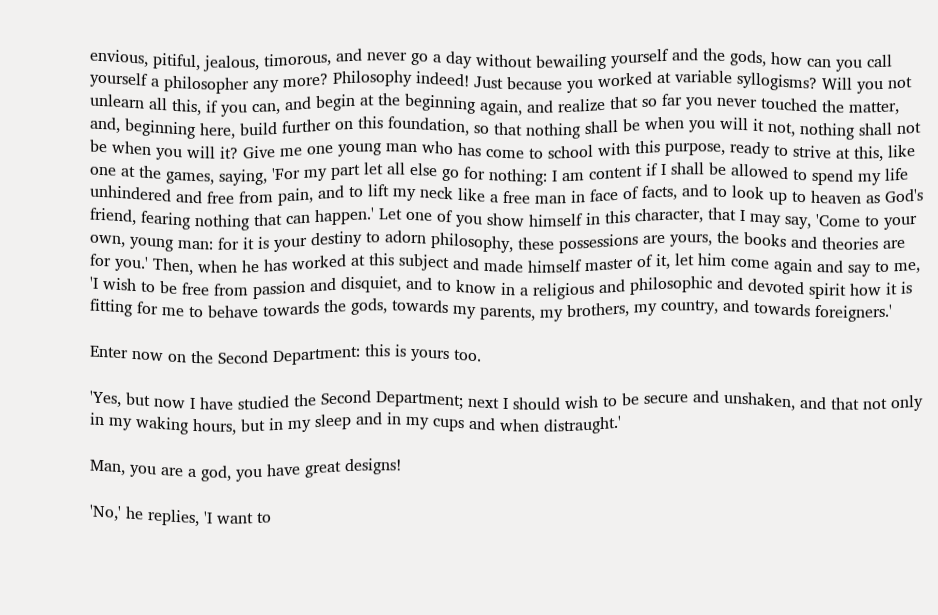envious, pitiful, jealous, timorous, and never go a day without bewailing yourself and the gods, how can you call yourself a philosopher any more? Philosophy indeed! Just because you worked at variable syllogisms? Will you not unlearn all this, if you can, and begin at the beginning again, and realize that so far you never touched the matter, and, beginning here, build further on this foundation, so that nothing shall be when you will it not, nothing shall not be when you will it? Give me one young man who has come to school with this purpose, ready to strive at this, like one at the games, saying, 'For my part let all else go for nothing: I am content if I shall be allowed to spend my life unhindered and free from pain, and to lift my neck like a free man in face of facts, and to look up to heaven as God's friend, fearing nothing that can happen.' Let one of you show himself in this character, that I may say, 'Come to your own, young man: for it is your destiny to adorn philosophy, these possessions are yours, the books and theories are for you.' Then, when he has worked at this subject and made himself master of it, let him come again and say to me, 'I wish to be free from passion and disquiet, and to know in a religious and philosophic and devoted spirit how it is fitting for me to behave towards the gods, towards my parents, my brothers, my country, and towards foreigners.'

Enter now on the Second Department: this is yours too.

'Yes, but now I have studied the Second Department; next I should wish to be secure and unshaken, and that not only in my waking hours, but in my sleep and in my cups and when distraught.'

Man, you are a god, you have great designs!

'No,' he replies, 'I want to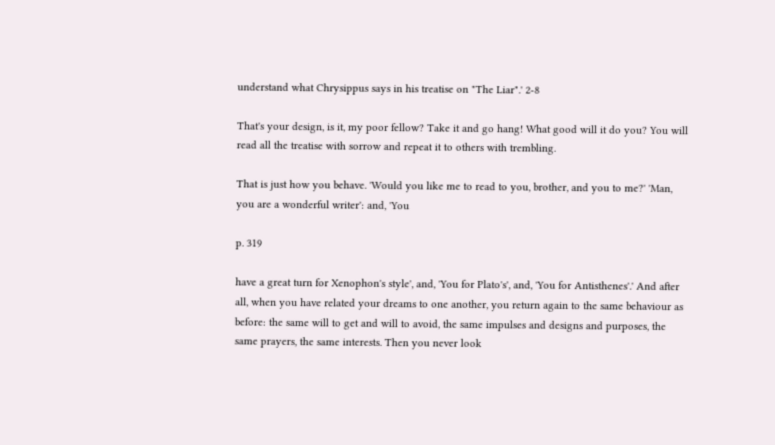understand what Chrysippus says in his treatise on "The Liar".' 2-8

That's your design, is it, my poor fellow? Take it and go hang! What good will it do you? You will read all the treatise with sorrow and repeat it to others with trembling.

That is just how you behave. 'Would you like me to read to you, brother, and you to me?' 'Man, you are a wonderful writer': and, 'You

p. 319

have a great turn for Xenophon's style', and, 'You for Plato's', and, 'You for Antisthenes'.' And after all, when you have related your dreams to one another, you return again to the same behaviour as before: the same will to get and will to avoid, the same impulses and designs and purposes, the same prayers, the same interests. Then you never look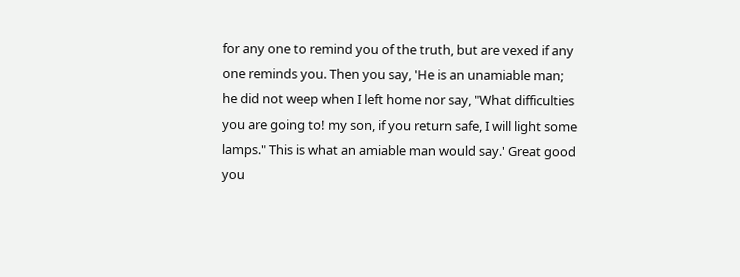for any one to remind you of the truth, but are vexed if any one reminds you. Then you say, 'He is an unamiable man; he did not weep when I left home nor say, "What difficulties you are going to! my son, if you return safe, I will light some lamps." This is what an amiable man would say.' Great good you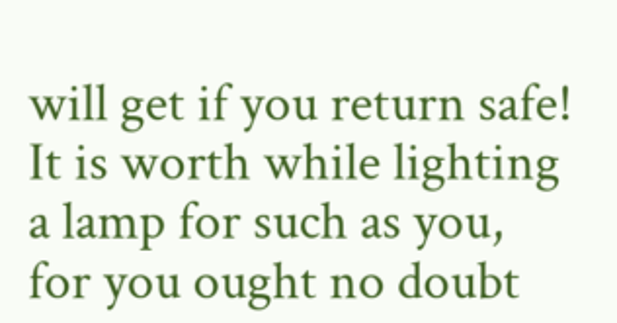will get if you return safe! It is worth while lighting a lamp for such as you, for you ought no doubt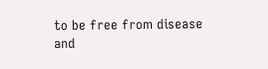to be free from disease and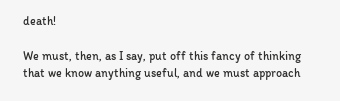death!

We must, then, as I say, put off this fancy of thinking that we know anything useful, and we must approach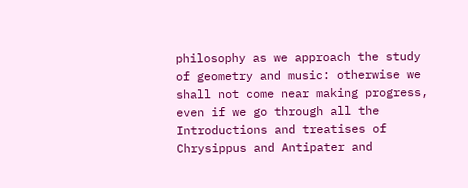philosophy as we approach the study of geometry and music: otherwise we shall not come near making progress, even if we go through all the Introductions and treatises of Chrysippus and Antipater and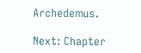Archedemus.

Next: Chapter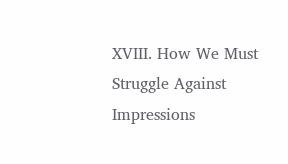XVIII. How We Must Struggle Against Impressions